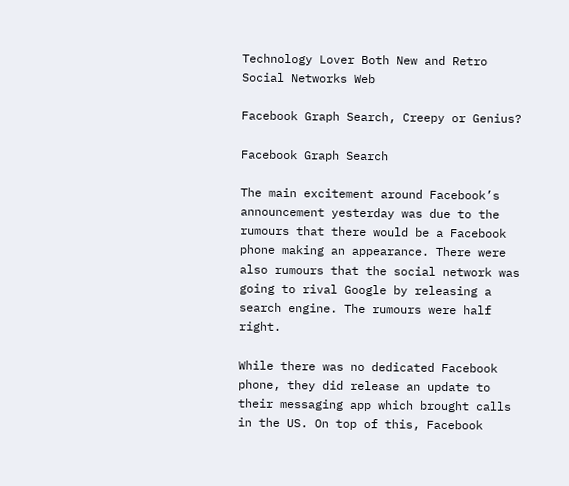Technology Lover Both New and Retro
Social Networks Web

Facebook Graph Search, Creepy or Genius?

Facebook Graph Search

The main excitement around Facebook’s announcement yesterday was due to the rumours that there would be a Facebook phone making an appearance. There were also rumours that the social network was going to rival Google by releasing a search engine. The rumours were half right.

While there was no dedicated Facebook phone, they did release an update to their messaging app which brought calls in the US. On top of this, Facebook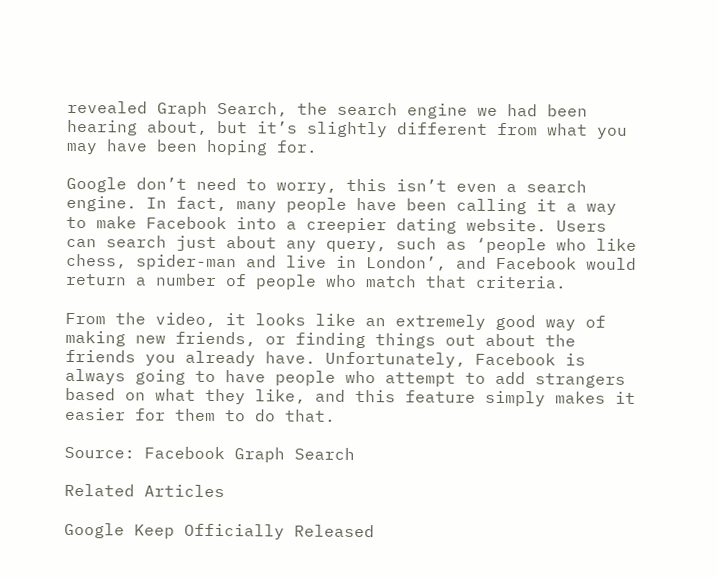revealed Graph Search, the search engine we had been hearing about, but it’s slightly different from what you may have been hoping for.

Google don’t need to worry, this isn’t even a search engine. In fact, many people have been calling it a way to make Facebook into a creepier dating website. Users can search just about any query, such as ‘people who like chess, spider-man and live in London’, and Facebook would return a number of people who match that criteria.

From the video, it looks like an extremely good way of making new friends, or finding things out about the friends you already have. Unfortunately, Facebook is always going to have people who attempt to add strangers based on what they like, and this feature simply makes it easier for them to do that.

Source: Facebook Graph Search

Related Articles

Google Keep Officially Released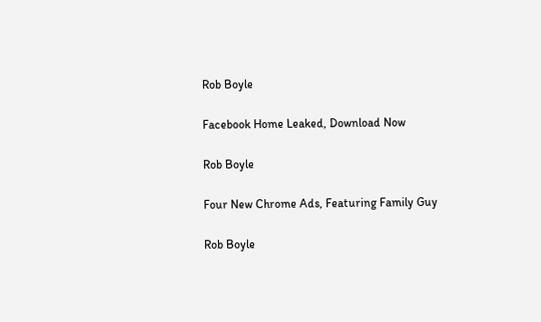Rob Boyle

Facebook Home Leaked, Download Now

Rob Boyle

Four New Chrome Ads, Featuring Family Guy

Rob Boyle